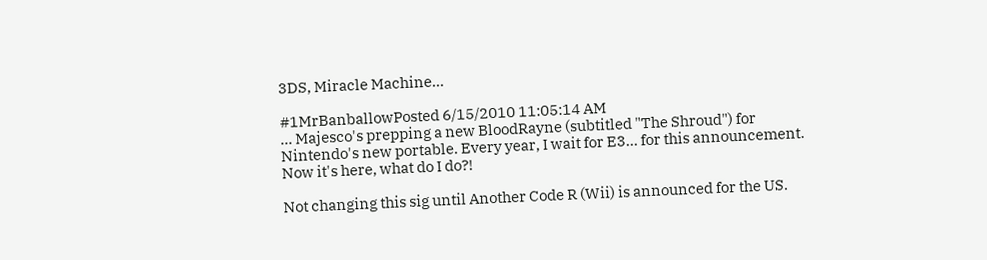3DS, Miracle Machine...

#1MrBanballowPosted 6/15/2010 11:05:14 AM
... Majesco's prepping a new BloodRayne (subtitled "The Shroud") for Nintendo's new portable. Every year, I wait for E3... for this announcement. Now it's here, what do I do?!

Not changing this sig until Another Code R (Wii) is announced for the US.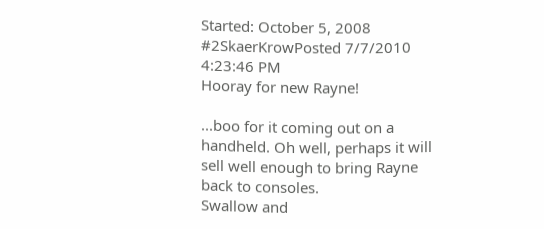Started: October 5, 2008
#2SkaerKrowPosted 7/7/2010 4:23:46 PM
Hooray for new Rayne!

...boo for it coming out on a handheld. Oh well, perhaps it will sell well enough to bring Rayne back to consoles.
Swallow and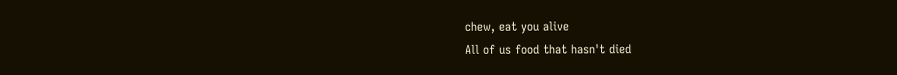chew, eat you alive
All of us food that hasn't died